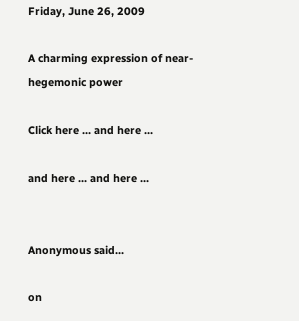Friday, June 26, 2009

A charming expression of near-hegemonic power

Click here ... and here ...

and here ... and here ...


Anonymous said...

on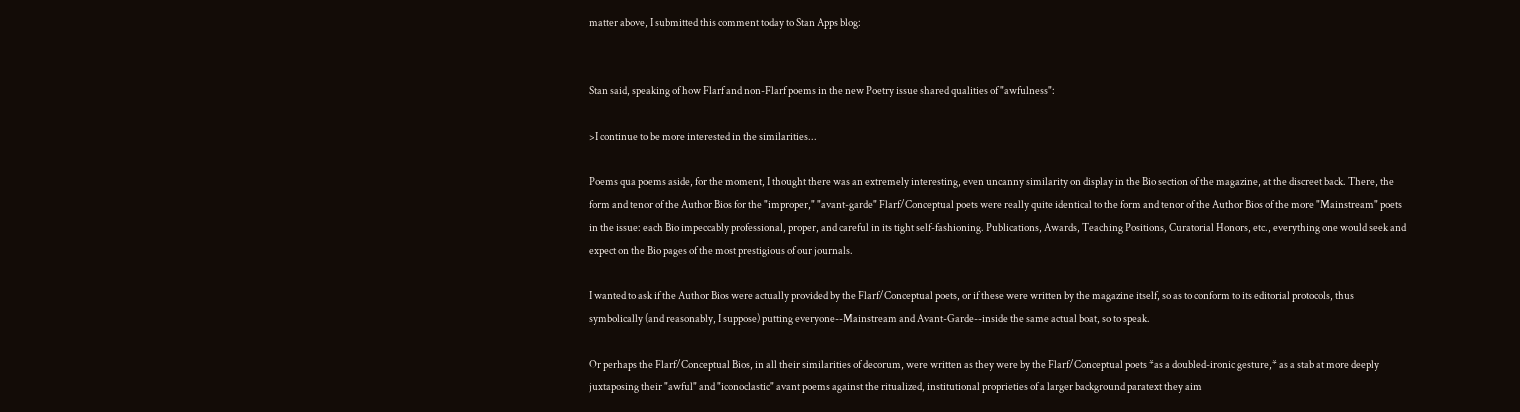matter above, I submitted this comment today to Stan Apps blog:


Stan said, speaking of how Flarf and non-Flarf poems in the new Poetry issue shared qualities of "awfulness":

>I continue to be more interested in the similarities...

Poems qua poems aside, for the moment, I thought there was an extremely interesting, even uncanny similarity on display in the Bio section of the magazine, at the discreet back. There, the form and tenor of the Author Bios for the "improper," "avant-garde" Flarf/Conceptual poets were really quite identical to the form and tenor of the Author Bios of the more "Mainstream" poets in the issue: each Bio impeccably professional, proper, and careful in its tight self-fashioning. Publications, Awards, Teaching Positions, Curatorial Honors, etc., everything one would seek and expect on the Bio pages of the most prestigious of our journals.

I wanted to ask if the Author Bios were actually provided by the Flarf/Conceptual poets, or if these were written by the magazine itself, so as to conform to its editorial protocols, thus symbolically (and reasonably, I suppose) putting everyone--Mainstream and Avant-Garde--inside the same actual boat, so to speak.

Or perhaps the Flarf/Conceptual Bios, in all their similarities of decorum, were written as they were by the Flarf/Conceptual poets *as a doubled-ironic gesture,* as a stab at more deeply juxtaposing their "awful" and "iconoclastic" avant poems against the ritualized, institutional proprieties of a larger background paratext they aim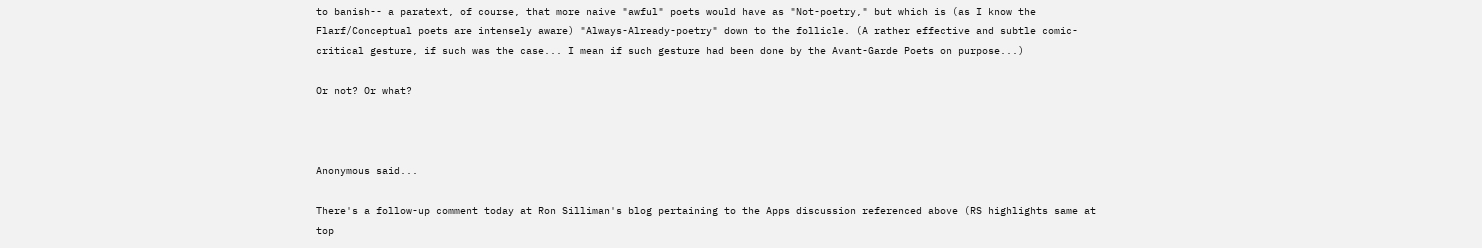to banish-- a paratext, of course, that more naive "awful" poets would have as "Not-poetry," but which is (as I know the Flarf/Conceptual poets are intensely aware) "Always-Already-poetry" down to the follicle. (A rather effective and subtle comic-critical gesture, if such was the case... I mean if such gesture had been done by the Avant-Garde Poets on purpose...)

Or not? Or what?



Anonymous said...

There's a follow-up comment today at Ron Silliman's blog pertaining to the Apps discussion referenced above (RS highlights same at top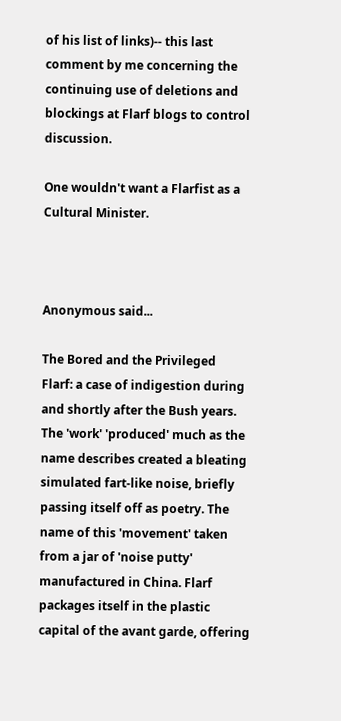of his list of links)-- this last comment by me concerning the continuing use of deletions and blockings at Flarf blogs to control discussion.

One wouldn't want a Flarfist as a Cultural Minister.



Anonymous said...

The Bored and the Privileged
Flarf: a case of indigestion during and shortly after the Bush years. The 'work' 'produced' much as the name describes created a bleating simulated fart-like noise, briefly passing itself off as poetry. The name of this 'movement' taken from a jar of 'noise putty' manufactured in China. Flarf packages itself in the plastic capital of the avant garde, offering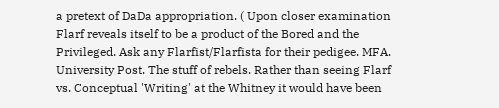a pretext of DaDa appropriation. ( Upon closer examination Flarf reveals itself to be a product of the Bored and the Privileged. Ask any Flarfist/Flarfista for their pedigee. MFA. University Post. The stuff of rebels. Rather than seeing Flarf vs. Conceptual 'Writing' at the Whitney it would have been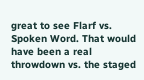great to see Flarf vs. Spoken Word. That would have been a real throwdown vs. the staged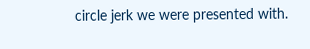circle jerk we were presented with.